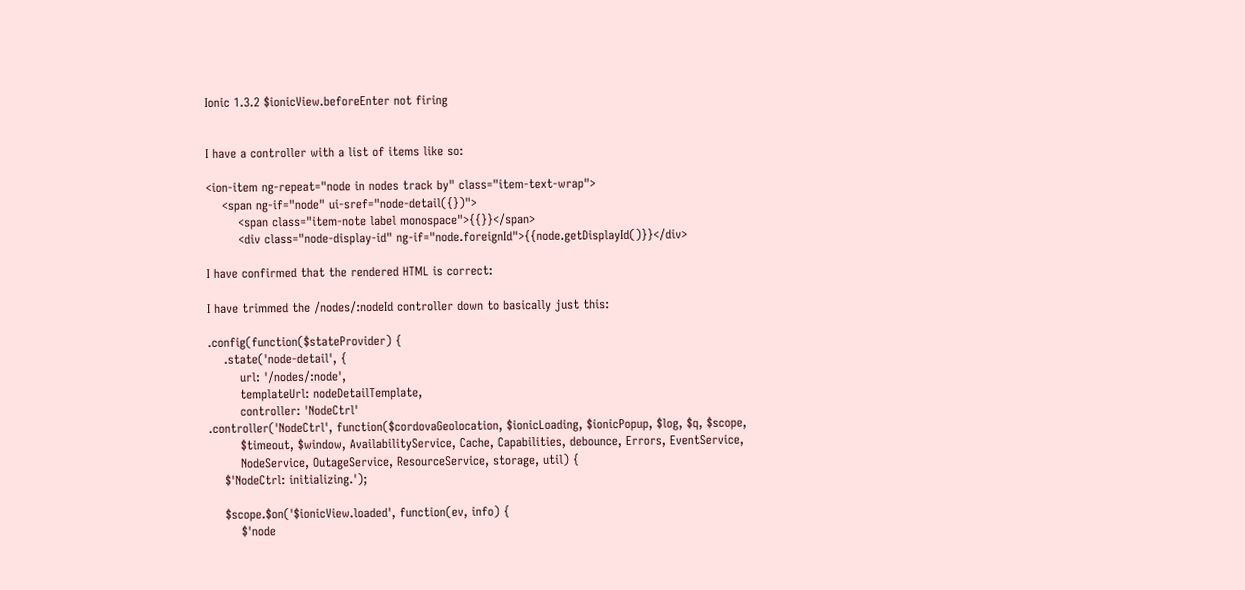Ionic 1.3.2 $ionicView.beforeEnter not firing


I have a controller with a list of items like so:

<ion-item ng-repeat="node in nodes track by" class="item-text-wrap">
    <span ng-if="node" ui-sref="node-detail({})">
        <span class="item-note label monospace">{{}}</span>
        <div class="node-display-id" ng-if="node.foreignId">{{node.getDisplayId()}}</div>

I have confirmed that the rendered HTML is correct:

I have trimmed the /nodes/:nodeId controller down to basically just this:

.config(function($stateProvider) {
    .state('node-detail', {
        url: '/nodes/:node',
        templateUrl: nodeDetailTemplate,
        controller: 'NodeCtrl'
.controller('NodeCtrl', function($cordovaGeolocation, $ionicLoading, $ionicPopup, $log, $q, $scope,
        $timeout, $window, AvailabilityService, Cache, Capabilities, debounce, Errors, EventService,
        NodeService, OutageService, ResourceService, storage, util) {
    $'NodeCtrl: initializing.');

    $scope.$on('$ionicView.loaded', function(ev, info) {
        $'node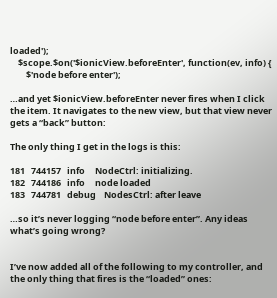loaded');
    $scope.$on('$ionicView.beforeEnter', function(ev, info) {
        $'node before enter');

…and yet $ionicView.beforeEnter never fires when I click the item. It navigates to the new view, but that view never gets a “back” button:

The only thing I get in the logs is this:

181   744157   info     NodeCtrl: initializing.
182   744186   info     node loaded
183   744781   debug    NodesCtrl: after leave

…so it’s never logging “node before enter”. Any ideas what’s going wrong?


I’ve now added all of the following to my controller, and the only thing that fires is the “loaded” ones: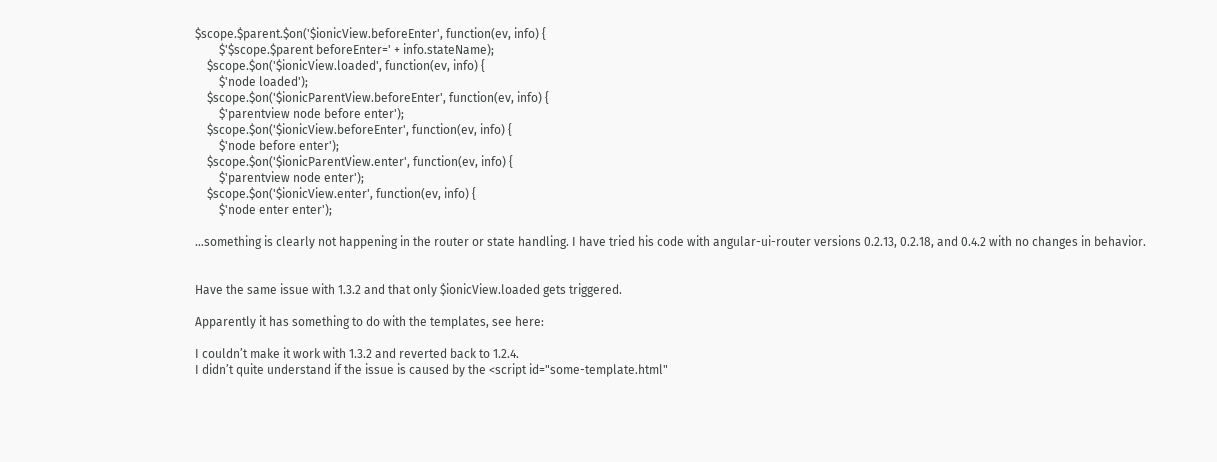$scope.$parent.$on('$ionicView.beforeEnter', function(ev, info) {
        $'$scope.$parent beforeEnter=' + info.stateName);
    $scope.$on('$ionicView.loaded', function(ev, info) {
        $'node loaded');
    $scope.$on('$ionicParentView.beforeEnter', function(ev, info) {
        $'parentview node before enter');
    $scope.$on('$ionicView.beforeEnter', function(ev, info) {
        $'node before enter');
    $scope.$on('$ionicParentView.enter', function(ev, info) {
        $'parentview node enter');
    $scope.$on('$ionicView.enter', function(ev, info) {
        $'node enter enter');

…something is clearly not happening in the router or state handling. I have tried his code with angular-ui-router versions 0.2.13, 0.2.18, and 0.4.2 with no changes in behavior.


Have the same issue with 1.3.2 and that only $ionicView.loaded gets triggered.

Apparently it has something to do with the templates, see here:

I couldn’t make it work with 1.3.2 and reverted back to 1.2.4.
I didn’t quite understand if the issue is caused by the <script id="some-template.html"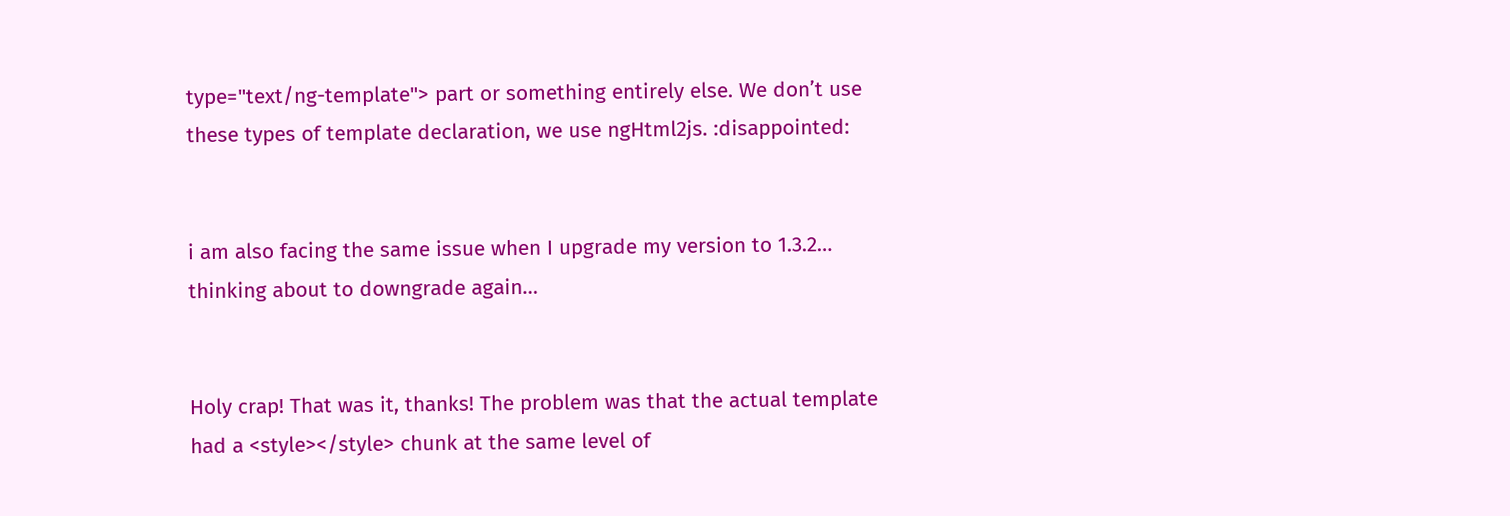type="text/ng-template"> part or something entirely else. We don’t use these types of template declaration, we use ngHtml2js. :disappointed:


i am also facing the same issue when I upgrade my version to 1.3.2… thinking about to downgrade again…


Holy crap! That was it, thanks! The problem was that the actual template had a <style></style> chunk at the same level of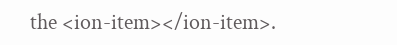the <ion-item></ion-item>.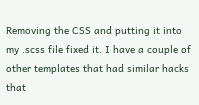Removing the CSS and putting it into my .scss file fixed it. I have a couple of other templates that had similar hacks that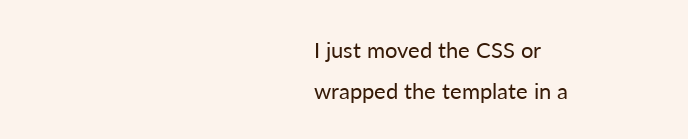I just moved the CSS or wrapped the template in a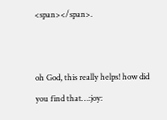<span></span>.


oh God, this really helps! how did you find that…:joy: